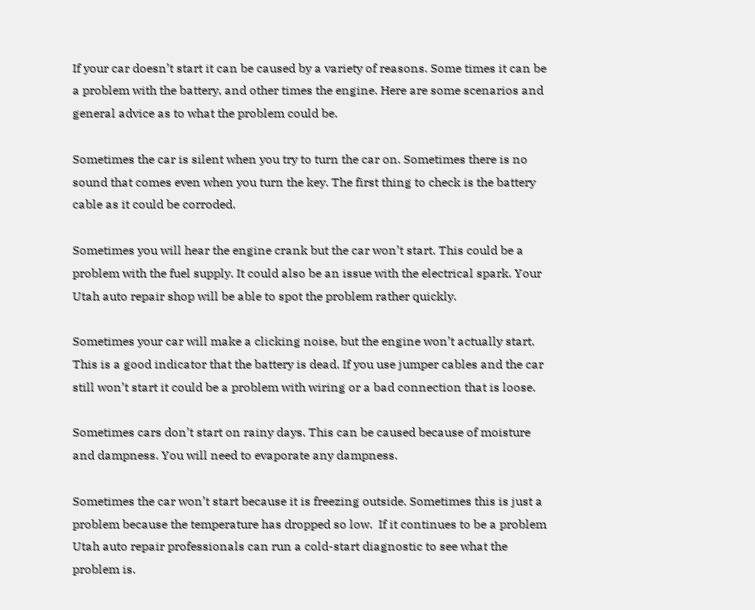If your car doesn’t start it can be caused by a variety of reasons. Some times it can be a problem with the battery, and other times the engine. Here are some scenarios and general advice as to what the problem could be.

Sometimes the car is silent when you try to turn the car on. Sometimes there is no sound that comes even when you turn the key. The first thing to check is the battery cable as it could be corroded.

Sometimes you will hear the engine crank but the car won’t start. This could be a problem with the fuel supply. It could also be an issue with the electrical spark. Your Utah auto repair shop will be able to spot the problem rather quickly.

Sometimes your car will make a clicking noise, but the engine won’t actually start. This is a good indicator that the battery is dead. If you use jumper cables and the car still won’t start it could be a problem with wiring or a bad connection that is loose.

Sometimes cars don’t start on rainy days. This can be caused because of moisture and dampness. You will need to evaporate any dampness.

Sometimes the car won’t start because it is freezing outside. Sometimes this is just a problem because the temperature has dropped so low.  If it continues to be a problem Utah auto repair professionals can run a cold-start diagnostic to see what the problem is.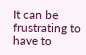It can be frustrating to have to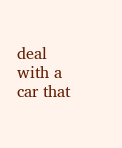deal with a car that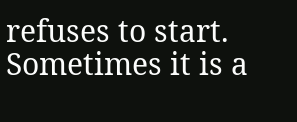refuses to start. Sometimes it is a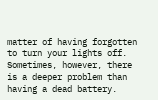matter of having forgotten to turn your lights off. Sometimes, however, there is a deeper problem than having a dead battery.